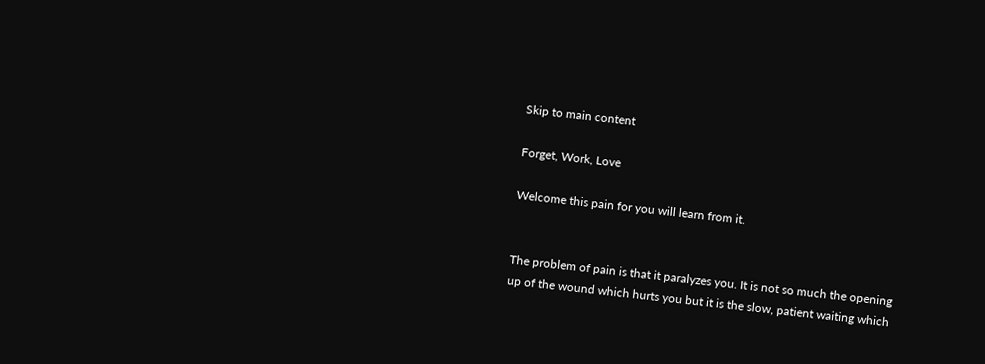Skip to main content

Forget, Work, Love

Welcome this pain for you will learn from it.


The problem of pain is that it paralyzes you. It is not so much the opening up of the wound which hurts you but it is the slow, patient waiting which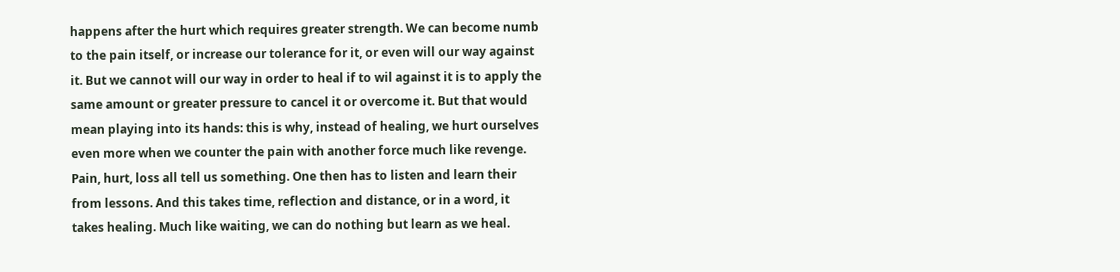happens after the hurt which requires greater strength. We can become numb to the pain itself, or increase our tolerance for it, or even will our way against it. But we cannot will our way in order to heal if to wil against it is to apply the same amount or greater pressure to cancel it or overcome it. But that would mean playing into its hands: this is why, instead of healing, we hurt ourselves even more when we counter the pain with another force much like revenge. Pain, hurt, loss all tell us something. One then has to listen and learn their from lessons. And this takes time, reflection and distance, or in a word, it takes healing. Much like waiting, we can do nothing but learn as we heal.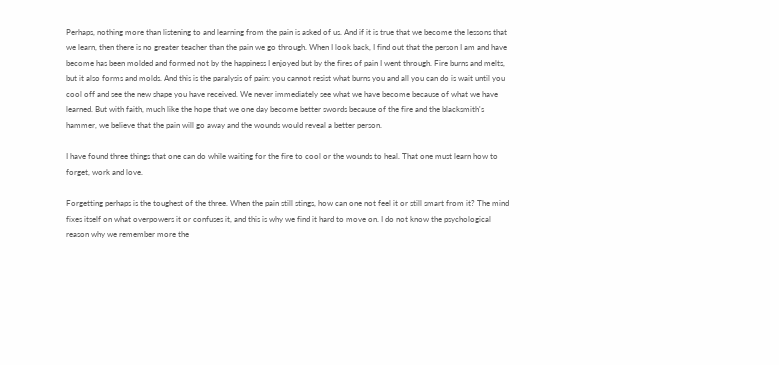Perhaps, nothing more than listening to and learning from the pain is asked of us. And if it is true that we become the lessons that we learn, then there is no greater teacher than the pain we go through. When I look back, I find out that the person I am and have become has been molded and formed not by the happiness I enjoyed but by the fires of pain I went through. Fire burns and melts, but it also forms and molds. And this is the paralysis of pain: you cannot resist what burns you and all you can do is wait until you cool off and see the new shape you have received. We never immediately see what we have become because of what we have learned. But with faith, much like the hope that we one day become better swords because of the fire and the blacksmith's hammer, we believe that the pain will go away and the wounds would reveal a better person.

I have found three things that one can do while waiting for the fire to cool or the wounds to heal. That one must learn how to forget, work and love.

Forgetting perhaps is the toughest of the three. When the pain still stings, how can one not feel it or still smart from it? The mind fixes itself on what overpowers it or confuses it, and this is why we find it hard to move on. I do not know the psychological reason why we remember more the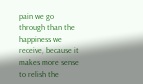pain we go through than the happiness we receive, because it makes more sense to relish the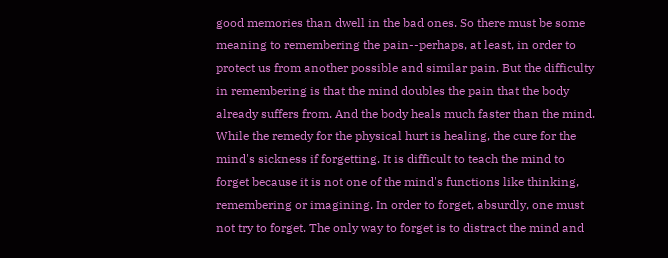good memories than dwell in the bad ones. So there must be some meaning to remembering the pain--perhaps, at least, in order to protect us from another possible and similar pain. But the difficulty in remembering is that the mind doubles the pain that the body already suffers from. And the body heals much faster than the mind. While the remedy for the physical hurt is healing, the cure for the mind's sickness if forgetting. It is difficult to teach the mind to forget because it is not one of the mind's functions like thinking, remembering or imagining. In order to forget, absurdly, one must not try to forget. The only way to forget is to distract the mind and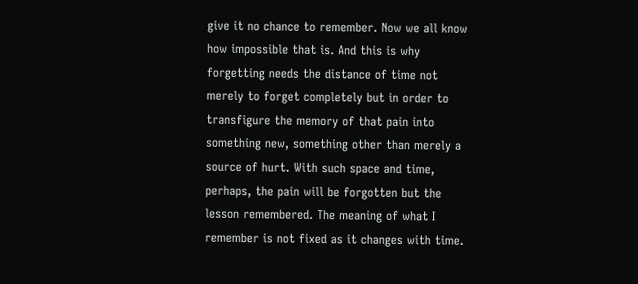give it no chance to remember. Now we all know how impossible that is. And this is why forgetting needs the distance of time not merely to forget completely but in order to transfigure the memory of that pain into something new, something other than merely a source of hurt. With such space and time, perhaps, the pain will be forgotten but the lesson remembered. The meaning of what I remember is not fixed as it changes with time.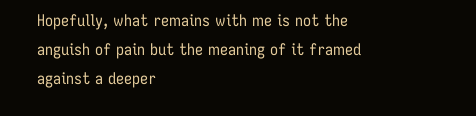Hopefully, what remains with me is not the anguish of pain but the meaning of it framed against a deeper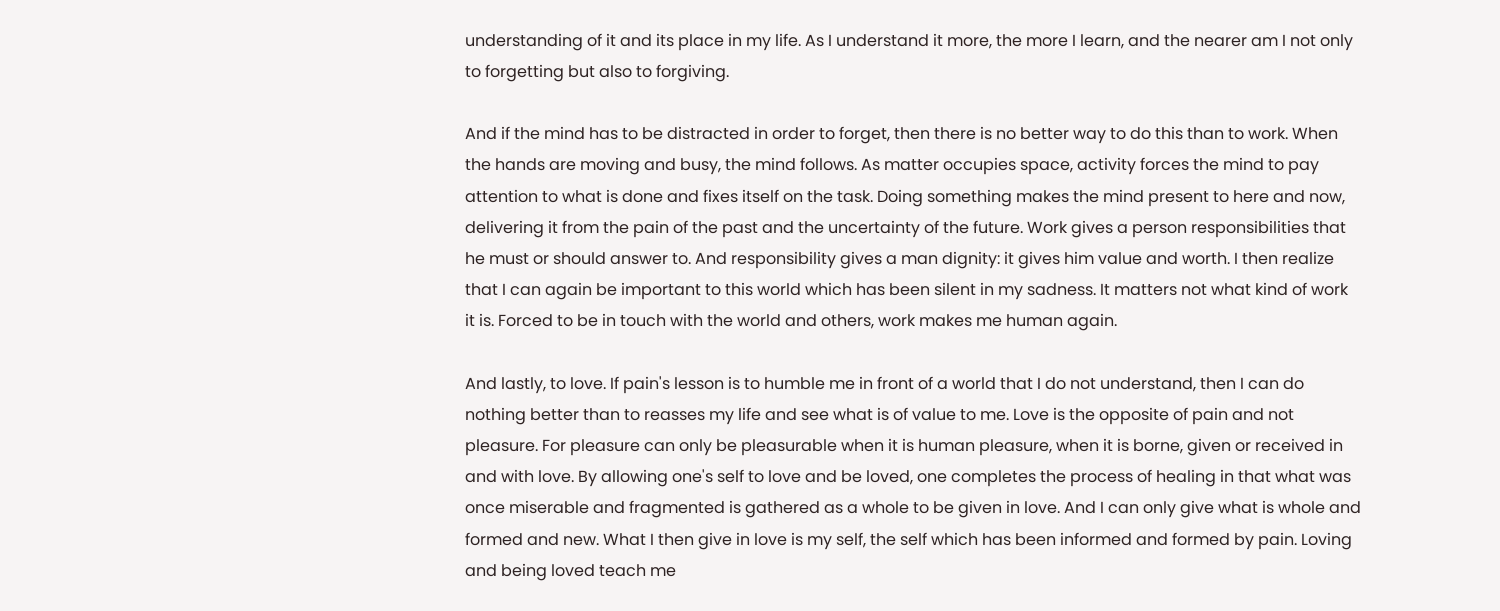understanding of it and its place in my life. As I understand it more, the more I learn, and the nearer am I not only to forgetting but also to forgiving.

And if the mind has to be distracted in order to forget, then there is no better way to do this than to work. When the hands are moving and busy, the mind follows. As matter occupies space, activity forces the mind to pay attention to what is done and fixes itself on the task. Doing something makes the mind present to here and now, delivering it from the pain of the past and the uncertainty of the future. Work gives a person responsibilities that he must or should answer to. And responsibility gives a man dignity: it gives him value and worth. I then realize that I can again be important to this world which has been silent in my sadness. It matters not what kind of work it is. Forced to be in touch with the world and others, work makes me human again.

And lastly, to love. If pain's lesson is to humble me in front of a world that I do not understand, then I can do nothing better than to reasses my life and see what is of value to me. Love is the opposite of pain and not pleasure. For pleasure can only be pleasurable when it is human pleasure, when it is borne, given or received in and with love. By allowing one's self to love and be loved, one completes the process of healing in that what was once miserable and fragmented is gathered as a whole to be given in love. And I can only give what is whole and formed and new. What I then give in love is my self, the self which has been informed and formed by pain. Loving and being loved teach me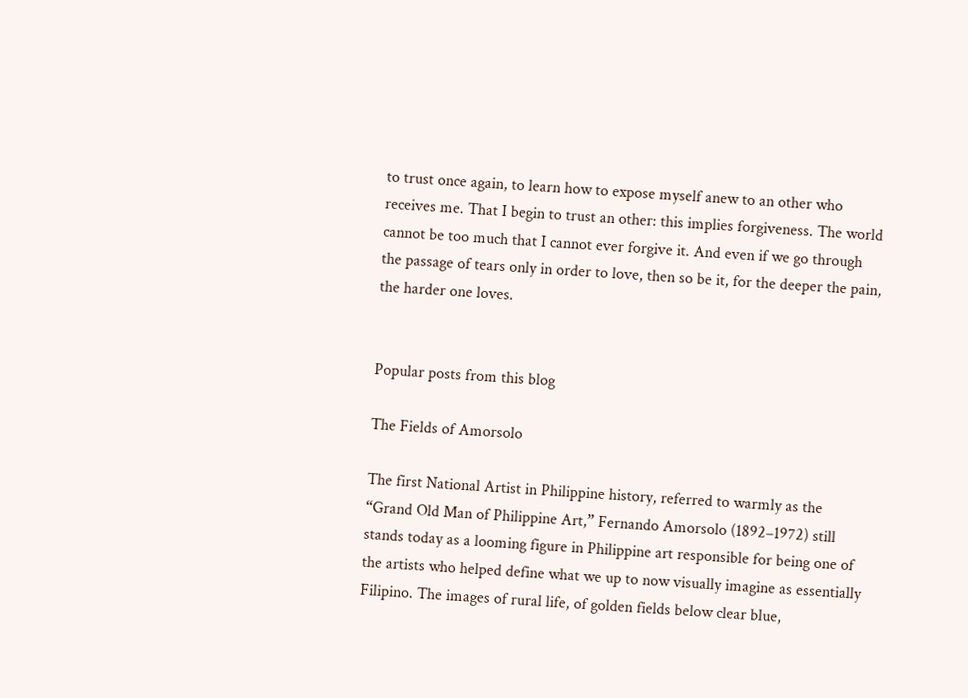to trust once again, to learn how to expose myself anew to an other who receives me. That I begin to trust an other: this implies forgiveness. The world cannot be too much that I cannot ever forgive it. And even if we go through the passage of tears only in order to love, then so be it, for the deeper the pain, the harder one loves.


Popular posts from this blog

The Fields of Amorsolo

The first National Artist in Philippine history, referred to warmly as the “Grand Old Man of Philippine Art,” Fernando Amorsolo (1892–1972) still stands today as a looming figure in Philippine art responsible for being one of the artists who helped define what we up to now visually imagine as essentially Filipino. The images of rural life, of golden fields below clear blue,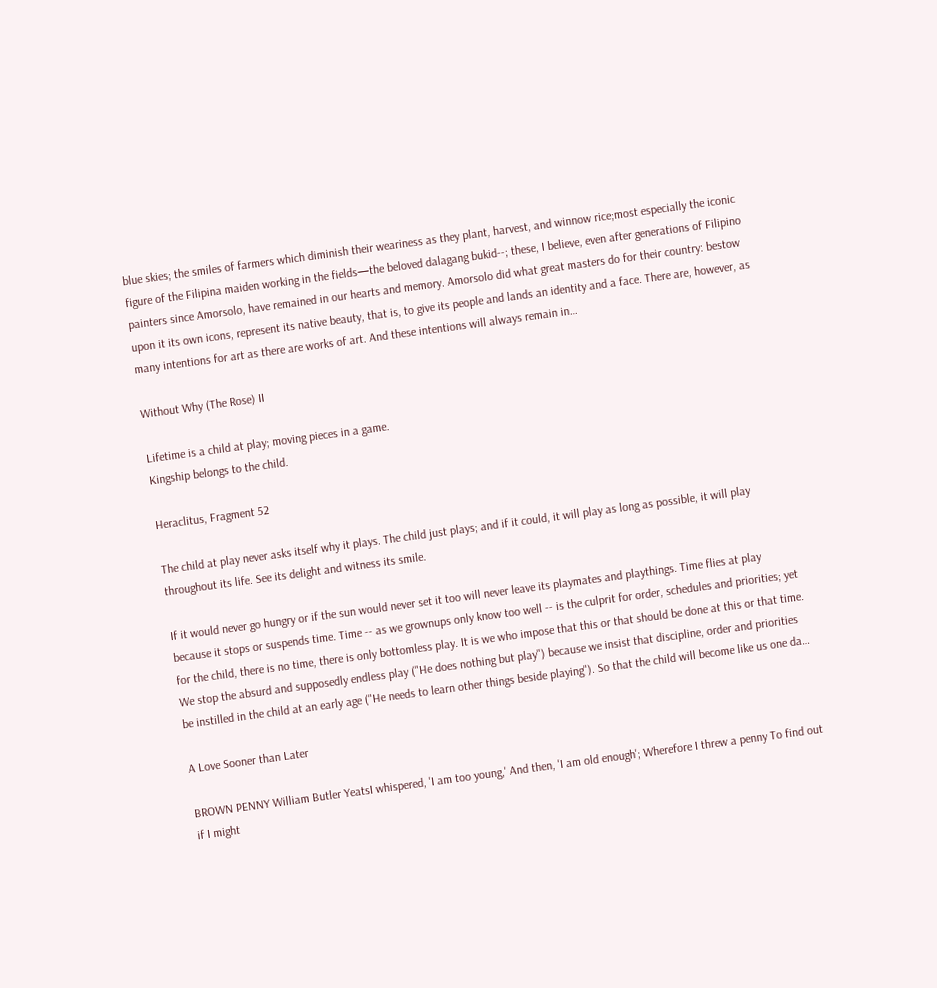blue skies; the smiles of farmers which diminish their weariness as they plant, harvest, and winnow rice;most especially the iconic figure of the Filipina maiden working in the fields—the beloved dalagang bukid--; these, I believe, even after generations of Filipino painters since Amorsolo, have remained in our hearts and memory. Amorsolo did what great masters do for their country: bestow upon it its own icons, represent its native beauty, that is, to give its people and lands an identity and a face. There are, however, as many intentions for art as there are works of art. And these intentions will always remain in…

Without Why (The Rose) II

Lifetime is a child at play; moving pieces in a game.
Kingship belongs to the child.

Heraclitus, Fragment 52

The child at play never asks itself why it plays. The child just plays; and if it could, it will play as long as possible, it will play throughout its life. See its delight and witness its smile.

If it would never go hungry or if the sun would never set it too will never leave its playmates and playthings. Time flies at play because it stops or suspends time. Time -- as we grownups only know too well -- is the culprit for order, schedules and priorities; yet for the child, there is no time, there is only bottomless play. It is we who impose that this or that should be done at this or that time. We stop the absurd and supposedly endless play ("He does nothing but play") because we insist that discipline, order and priorities be instilled in the child at an early age ("He needs to learn other things beside playing"). So that the child will become like us one da…

A Love Sooner than Later

BROWN PENNY William Butler YeatsI whispered, 'I am too young,' And then, 'I am old enough'; Wherefore I threw a penny To find out if I might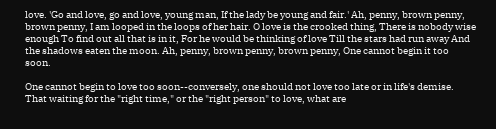love. 'Go and love, go and love, young man, If the lady be young and fair.' Ah, penny, brown penny, brown penny, I am looped in the loops of her hair. O love is the crooked thing, There is nobody wise enough To find out all that is in it, For he would be thinking of love Till the stars had run away And the shadows eaten the moon. Ah, penny, brown penny, brown penny, One cannot begin it too soon.

One cannot begin to love too soon--conversely, one should not love too late or in life's demise. That waiting for the "right time," or the "right person" to love, what are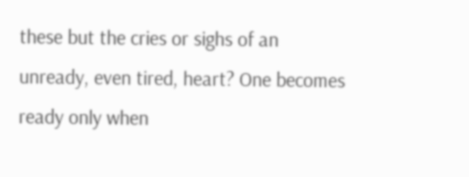these but the cries or sighs of an unready, even tired, heart? One becomes ready only when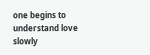one begins to understand love slowly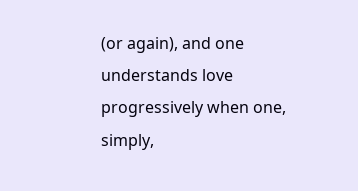(or again), and one understands love progressively when one, simply,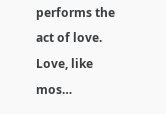performs the act of love. Love, like mos…